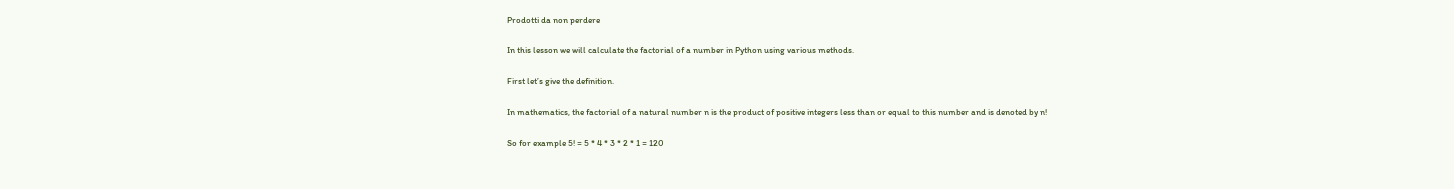Prodotti da non perdere

In this lesson we will calculate the factorial of a number in Python using various methods.

First let’s give the definition.

In mathematics, the factorial of a natural number n is the product of positive integers less than or equal to this number and is denoted by n!

So for example 5! = 5 * 4 * 3 * 2 * 1 = 120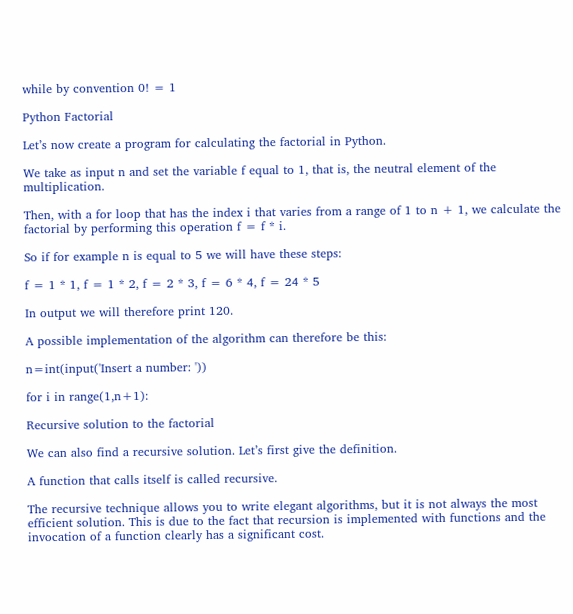while by convention 0! = 1

Python Factorial

Let’s now create a program for calculating the factorial in Python.

We take as input n and set the variable f equal to 1, that is, the neutral element of the multiplication.

Then, with a for loop that has the index i that varies from a range of 1 to n + 1, we calculate the factorial by performing this operation f = f * i.

So if for example n is equal to 5 we will have these steps:

f = 1 * 1, f = 1 * 2, f = 2 * 3, f = 6 * 4, f = 24 * 5

In output we will therefore print 120.

A possible implementation of the algorithm can therefore be this:

n=int(input('Insert a number: '))

for i in range(1,n+1):

Recursive solution to the factorial

We can also find a recursive solution. Let’s first give the definition.

A function that calls itself is called recursive.

The recursive technique allows you to write elegant algorithms, but it is not always the most efficient solution. This is due to the fact that recursion is implemented with functions and the invocation of a function clearly has a significant cost.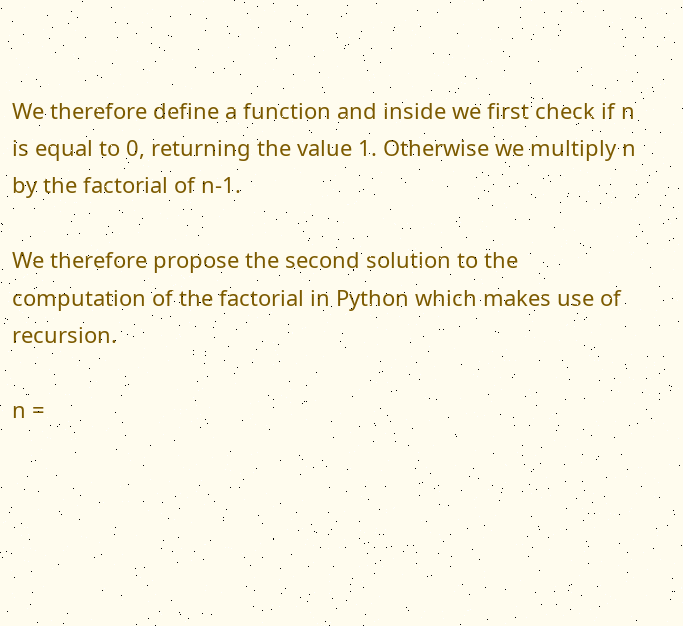We therefore define a function and inside we first check if n is equal to 0, returning the value 1. Otherwise we multiply n by the factorial of n-1.

We therefore propose the second solution to the computation of the factorial in Python which makes use of recursion.

n =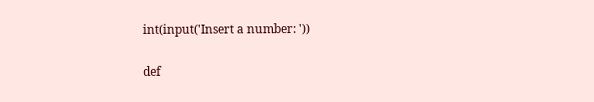int(input('Insert a number: '))

def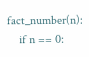fact_number(n):
    if n == 0: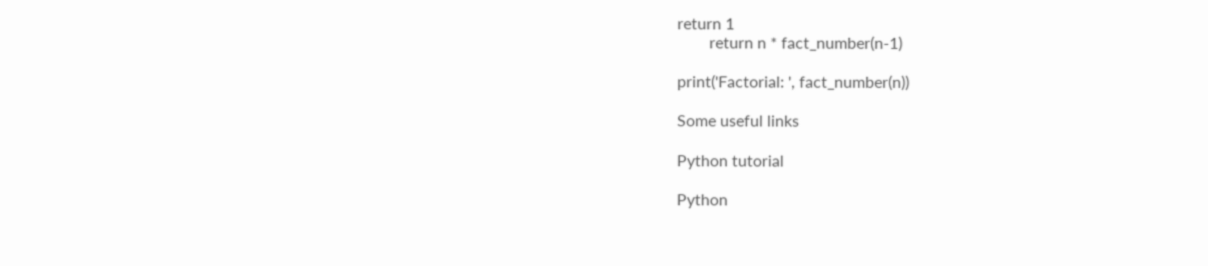return 1
        return n * fact_number(n-1)

print('Factorial: ', fact_number(n))

Some useful links

Python tutorial

Python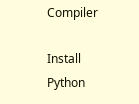Compiler

Install Python